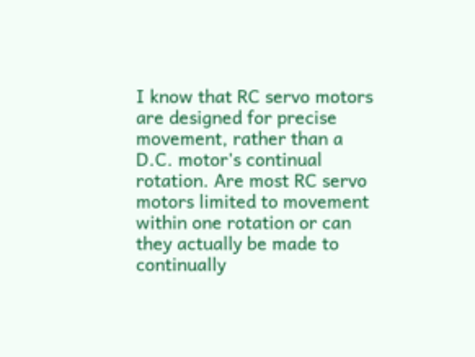I know that RC servo motors are designed for precise movement, rather than a D.C. motor's continual rotation. Are most RC servo motors limited to movement within one rotation or can they actually be made to continually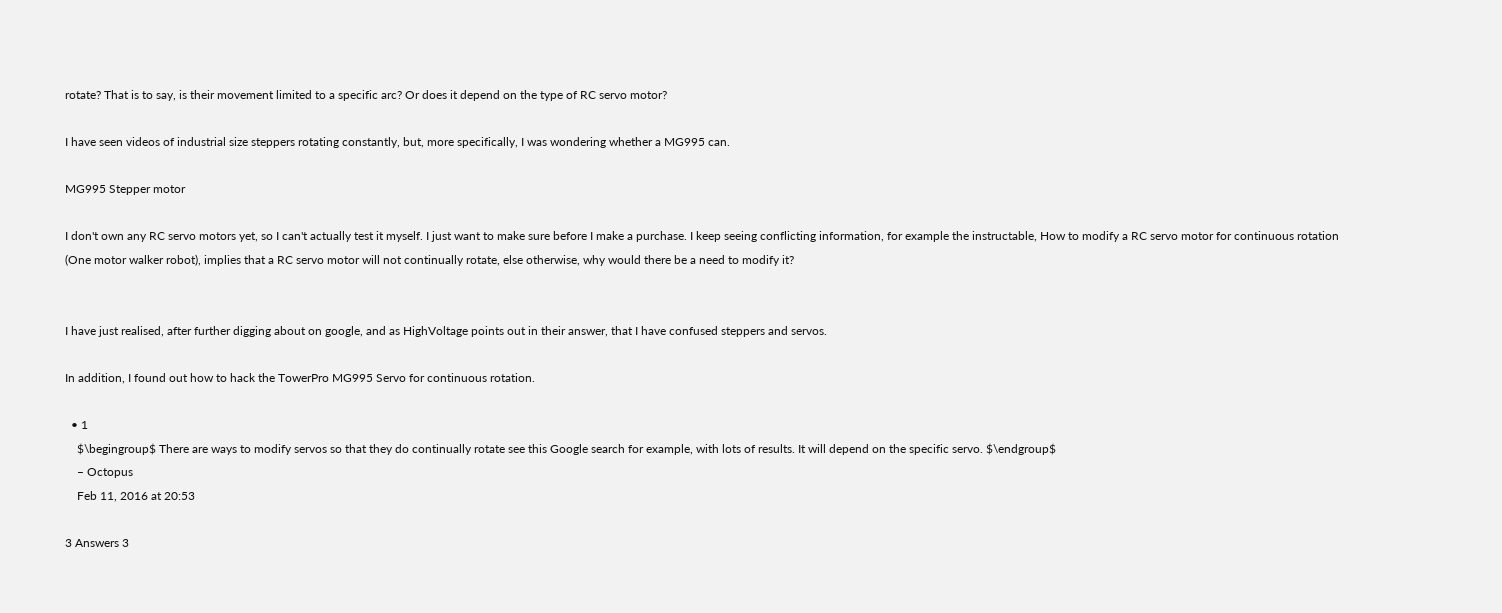rotate? That is to say, is their movement limited to a specific arc? Or does it depend on the type of RC servo motor?

I have seen videos of industrial size steppers rotating constantly, but, more specifically, I was wondering whether a MG995 can.

MG995 Stepper motor

I don't own any RC servo motors yet, so I can't actually test it myself. I just want to make sure before I make a purchase. I keep seeing conflicting information, for example the instructable, How to modify a RC servo motor for continuous rotation (One motor walker robot), implies that a RC servo motor will not continually rotate, else otherwise, why would there be a need to modify it?


I have just realised, after further digging about on google, and as HighVoltage points out in their answer, that I have confused steppers and servos.

In addition, I found out how to hack the TowerPro MG995 Servo for continuous rotation.

  • 1
    $\begingroup$ There are ways to modify servos so that they do continually rotate see this Google search for example, with lots of results. It will depend on the specific servo. $\endgroup$
    – Octopus
    Feb 11, 2016 at 20:53

3 Answers 3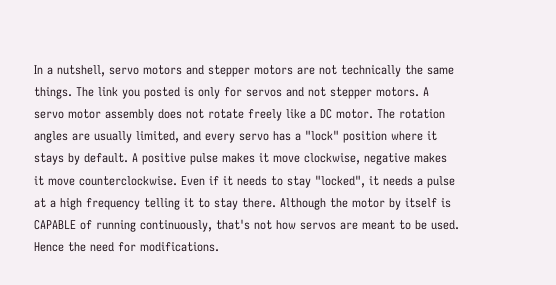In a nutshell, servo motors and stepper motors are not technically the same things. The link you posted is only for servos and not stepper motors. A servo motor assembly does not rotate freely like a DC motor. The rotation angles are usually limited, and every servo has a "lock" position where it stays by default. A positive pulse makes it move clockwise, negative makes it move counterclockwise. Even if it needs to stay "locked", it needs a pulse at a high frequency telling it to stay there. Although the motor by itself is CAPABLE of running continuously, that's not how servos are meant to be used. Hence the need for modifications.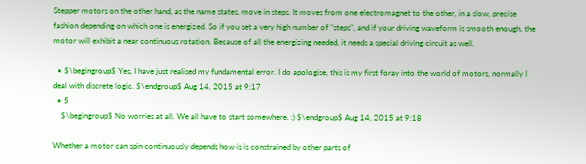Stepper motors on the other hand, as the name states, move in steps. It moves from one electromagnet to the other, in a slow, precise fashion depending on which one is energized. So if you set a very high number of "steps", and if your driving waveform is smooth enough, the motor will exhibit a near continuous rotation. Because of all the energizing needed, it needs a special driving circuit as well.

  • $\begingroup$ Yes, I have just realised my fundamental error. I do apologise, this is my first foray into the world of motors, normally I deal with discrete logic. $\endgroup$ Aug 14, 2015 at 9:17
  • 5
    $\begingroup$ No worries at all. We all have to start somewhere. :) $\endgroup$ Aug 14, 2015 at 9:18

Whether a motor can spin continuously depends how is is constrained by other parts of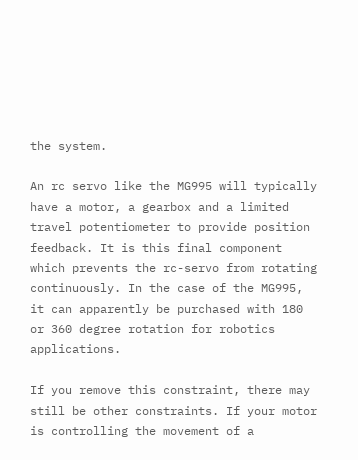the system.

An rc servo like the MG995 will typically have a motor, a gearbox and a limited travel potentiometer to provide position feedback. It is this final component which prevents the rc-servo from rotating continuously. In the case of the MG995, it can apparently be purchased with 180 or 360 degree rotation for robotics applications.

If you remove this constraint, there may still be other constraints. If your motor is controlling the movement of a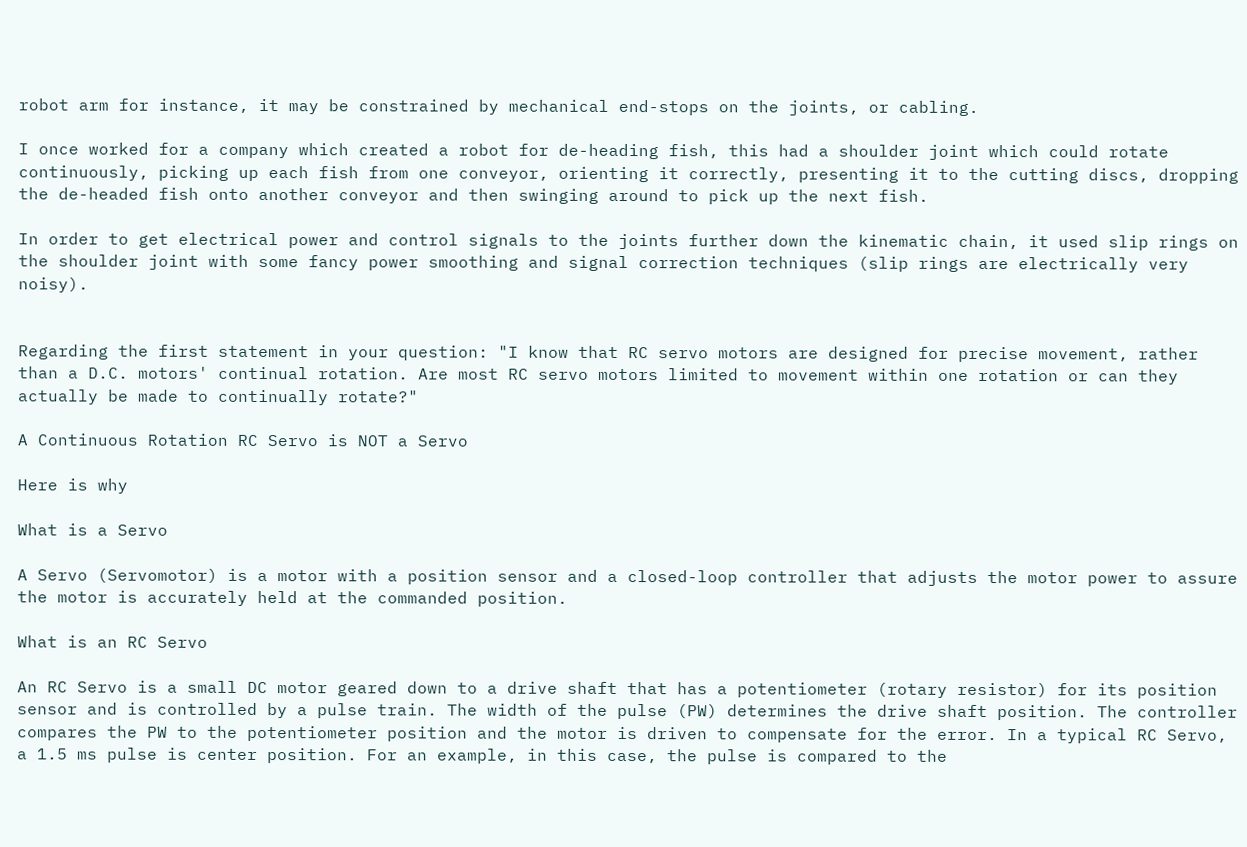robot arm for instance, it may be constrained by mechanical end-stops on the joints, or cabling.

I once worked for a company which created a robot for de-heading fish, this had a shoulder joint which could rotate continuously, picking up each fish from one conveyor, orienting it correctly, presenting it to the cutting discs, dropping the de-headed fish onto another conveyor and then swinging around to pick up the next fish.

In order to get electrical power and control signals to the joints further down the kinematic chain, it used slip rings on the shoulder joint with some fancy power smoothing and signal correction techniques (slip rings are electrically very noisy).


Regarding the first statement in your question: "I know that RC servo motors are designed for precise movement, rather than a D.C. motors' continual rotation. Are most RC servo motors limited to movement within one rotation or can they actually be made to continually rotate?"

A Continuous Rotation RC Servo is NOT a Servo

Here is why

What is a Servo

A Servo (Servomotor) is a motor with a position sensor and a closed-loop controller that adjusts the motor power to assure the motor is accurately held at the commanded position.

What is an RC Servo

An RC Servo is a small DC motor geared down to a drive shaft that has a potentiometer (rotary resistor) for its position sensor and is controlled by a pulse train. The width of the pulse (PW) determines the drive shaft position. The controller compares the PW to the potentiometer position and the motor is driven to compensate for the error. In a typical RC Servo, a 1.5 ms pulse is center position. For an example, in this case, the pulse is compared to the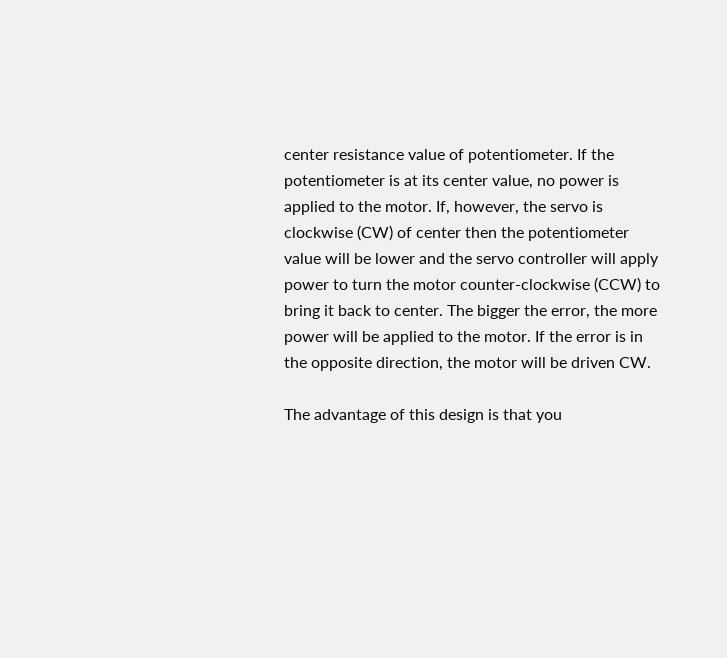center resistance value of potentiometer. If the potentiometer is at its center value, no power is applied to the motor. If, however, the servo is clockwise (CW) of center then the potentiometer value will be lower and the servo controller will apply power to turn the motor counter-clockwise (CCW) to bring it back to center. The bigger the error, the more power will be applied to the motor. If the error is in the opposite direction, the motor will be driven CW.

The advantage of this design is that you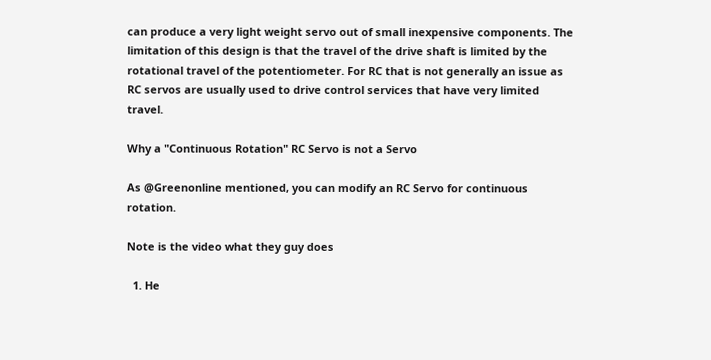can produce a very light weight servo out of small inexpensive components. The limitation of this design is that the travel of the drive shaft is limited by the rotational travel of the potentiometer. For RC that is not generally an issue as RC servos are usually used to drive control services that have very limited travel.

Why a "Continuous Rotation" RC Servo is not a Servo

As @Greenonline mentioned, you can modify an RC Servo for continuous rotation.

Note is the video what they guy does

  1. He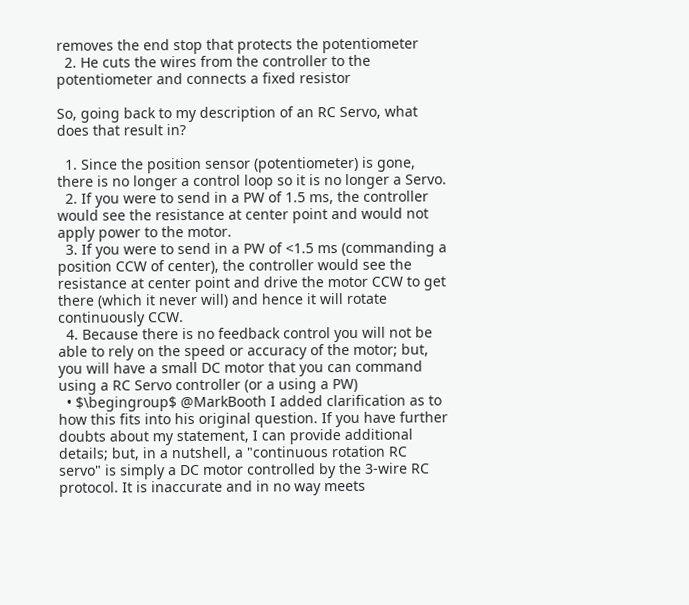removes the end stop that protects the potentiometer
  2. He cuts the wires from the controller to the potentiometer and connects a fixed resistor

So, going back to my description of an RC Servo, what does that result in?

  1. Since the position sensor (potentiometer) is gone, there is no longer a control loop so it is no longer a Servo.
  2. If you were to send in a PW of 1.5 ms, the controller would see the resistance at center point and would not apply power to the motor.
  3. If you were to send in a PW of <1.5 ms (commanding a position CCW of center), the controller would see the resistance at center point and drive the motor CCW to get there (which it never will) and hence it will rotate continuously CCW.
  4. Because there is no feedback control you will not be able to rely on the speed or accuracy of the motor; but, you will have a small DC motor that you can command using a RC Servo controller (or a using a PW)
  • $\begingroup$ @MarkBooth I added clarification as to how this fits into his original question. If you have further doubts about my statement, I can provide additional details; but, in a nutshell, a "continuous rotation RC servo" is simply a DC motor controlled by the 3-wire RC protocol. It is inaccurate and in no way meets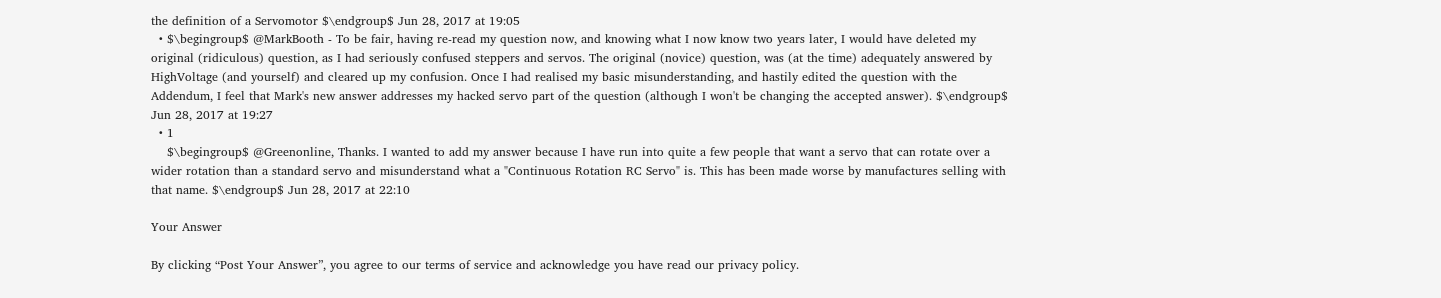the definition of a Servomotor $\endgroup$ Jun 28, 2017 at 19:05
  • $\begingroup$ @MarkBooth - To be fair, having re-read my question now, and knowing what I now know two years later, I would have deleted my original (ridiculous) question, as I had seriously confused steppers and servos. The original (novice) question, was (at the time) adequately answered by HighVoltage (and yourself) and cleared up my confusion. Once I had realised my basic misunderstanding, and hastily edited the question with the Addendum, I feel that Mark's new answer addresses my hacked servo part of the question (although I won't be changing the accepted answer). $\endgroup$ Jun 28, 2017 at 19:27
  • 1
    $\begingroup$ @Greenonline, Thanks. I wanted to add my answer because I have run into quite a few people that want a servo that can rotate over a wider rotation than a standard servo and misunderstand what a "Continuous Rotation RC Servo" is. This has been made worse by manufactures selling with that name. $\endgroup$ Jun 28, 2017 at 22:10

Your Answer

By clicking “Post Your Answer”, you agree to our terms of service and acknowledge you have read our privacy policy.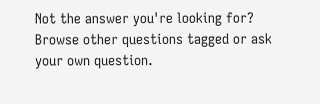Not the answer you're looking for? Browse other questions tagged or ask your own question.